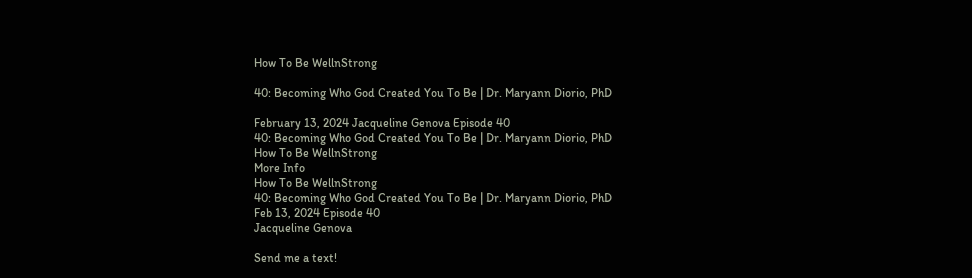How To Be WellnStrong

40: Becoming Who God Created You To Be | Dr. Maryann Diorio, PhD

February 13, 2024 Jacqueline Genova Episode 40
40: Becoming Who God Created You To Be | Dr. Maryann Diorio, PhD
How To Be WellnStrong
More Info
How To Be WellnStrong
40: Becoming Who God Created You To Be | Dr. Maryann Diorio, PhD
Feb 13, 2024 Episode 40
Jacqueline Genova

Send me a text!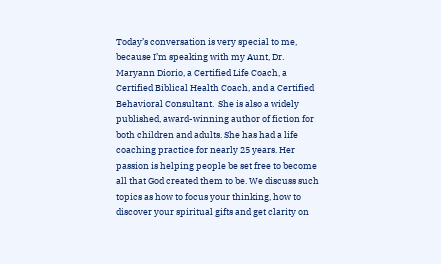Today’s conversation is very special to me, because I’m speaking with my Aunt, Dr. Maryann Diorio, a Certified Life Coach, a Certified Biblical Health Coach, and a Certified Behavioral Consultant.  She is also a widely published, award-winning author of fiction for both children and adults. She has had a life coaching practice for nearly 25 years. Her passion is helping people be set free to become all that God created them to be. We discuss such topics as how to focus your thinking, how to discover your spiritual gifts and get clarity on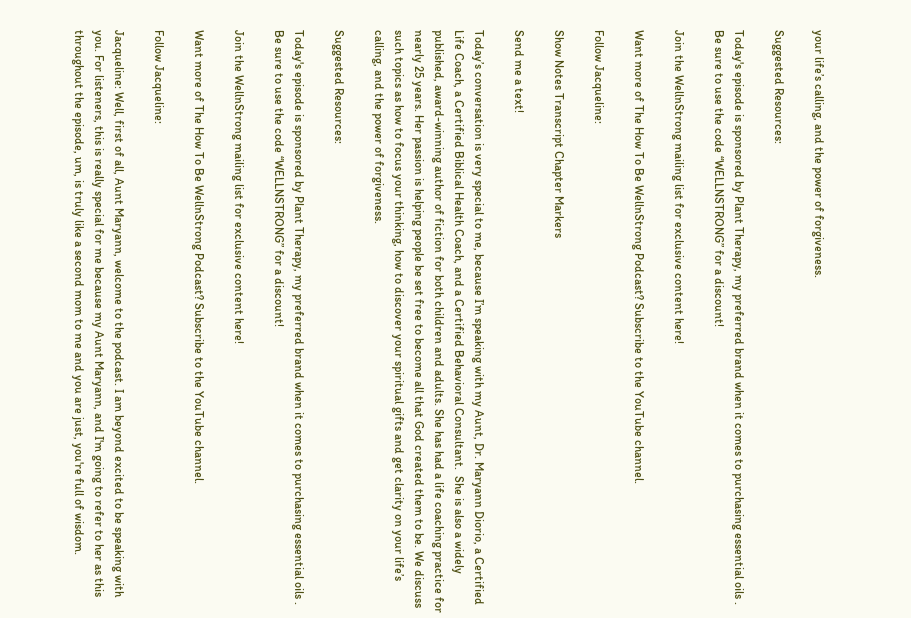your life’s calling, and the power of forgiveness.

Suggested Resources:

Today's episode is sponsored by Plant Therapy, my preferred brand when it comes to purchasing essential oils . Be sure to use the code “WELLNSTRONG” for a discount!

Join the WellnStrong mailing list for exclusive content here!

Want more of The How To Be WellnStrong Podcast? Subscribe to the YouTube channel.

Follow Jacqueline:

Show Notes Transcript Chapter Markers

Send me a text!

Today’s conversation is very special to me, because I’m speaking with my Aunt, Dr. Maryann Diorio, a Certified Life Coach, a Certified Biblical Health Coach, and a Certified Behavioral Consultant.  She is also a widely published, award-winning author of fiction for both children and adults. She has had a life coaching practice for nearly 25 years. Her passion is helping people be set free to become all that God created them to be. We discuss such topics as how to focus your thinking, how to discover your spiritual gifts and get clarity on your life’s calling, and the power of forgiveness.

Suggested Resources:

Today's episode is sponsored by Plant Therapy, my preferred brand when it comes to purchasing essential oils . Be sure to use the code “WELLNSTRONG” for a discount!

Join the WellnStrong mailing list for exclusive content here!

Want more of The How To Be WellnStrong Podcast? Subscribe to the YouTube channel.

Follow Jacqueline:

Jacqueline: Well, first of all, Aunt Maryann, welcome to the podcast. I am beyond excited to be speaking with you. For listeners, this is really special for me because my Aunt Maryann, and I'm going to refer to her as this throughout the episode, um, is truly like a second mom to me and you are just, you're full of wisdom.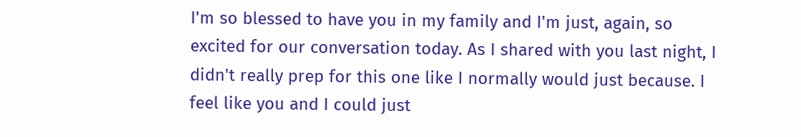I'm so blessed to have you in my family and I'm just, again, so excited for our conversation today. As I shared with you last night, I didn't really prep for this one like I normally would just because. I feel like you and I could just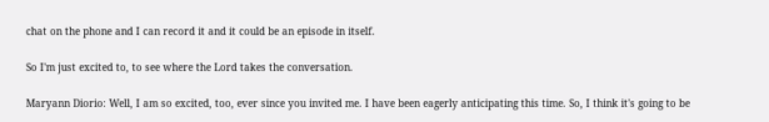chat on the phone and I can record it and it could be an episode in itself.

So I'm just excited to, to see where the Lord takes the conversation.

Maryann Diorio: Well, I am so excited, too, ever since you invited me. I have been eagerly anticipating this time. So, I think it's going to be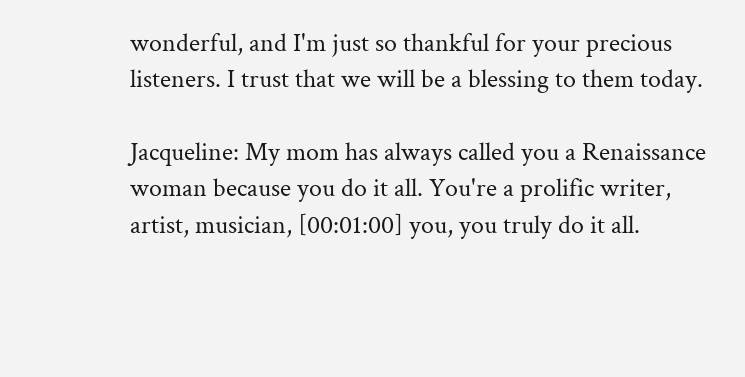wonderful, and I'm just so thankful for your precious listeners. I trust that we will be a blessing to them today.

Jacqueline: My mom has always called you a Renaissance woman because you do it all. You're a prolific writer, artist, musician, [00:01:00] you, you truly do it all.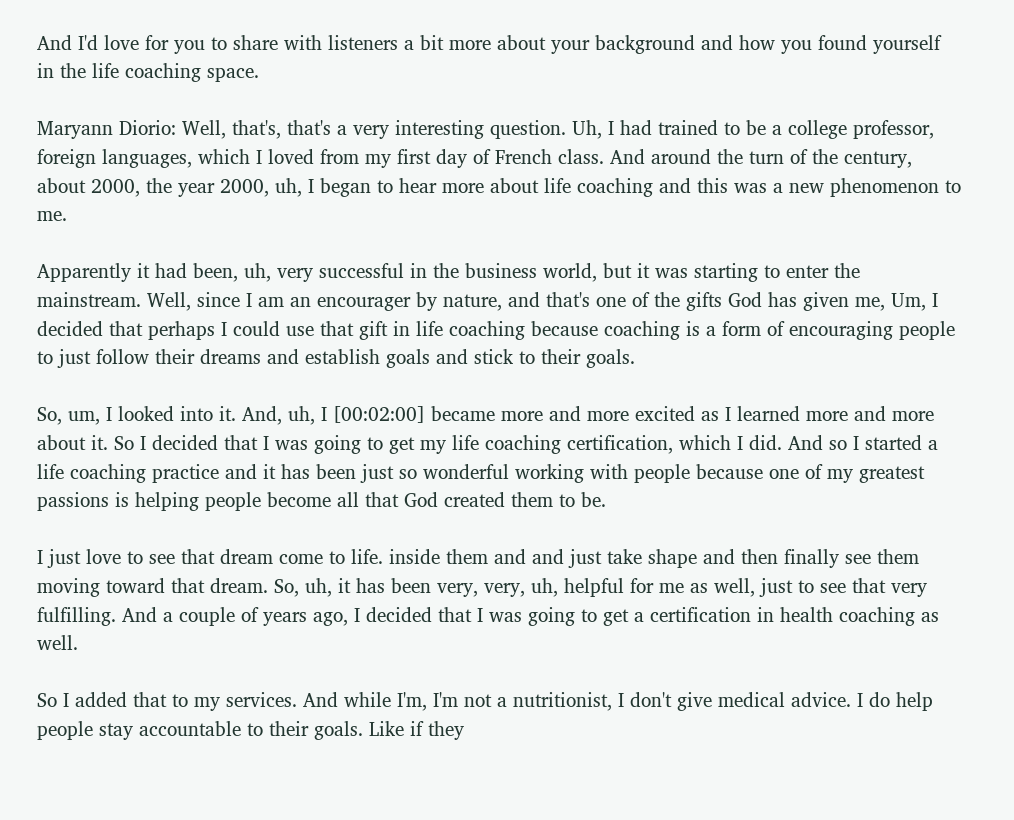And I'd love for you to share with listeners a bit more about your background and how you found yourself in the life coaching space.

Maryann Diorio: Well, that's, that's a very interesting question. Uh, I had trained to be a college professor, foreign languages, which I loved from my first day of French class. And around the turn of the century, about 2000, the year 2000, uh, I began to hear more about life coaching and this was a new phenomenon to me.

Apparently it had been, uh, very successful in the business world, but it was starting to enter the mainstream. Well, since I am an encourager by nature, and that's one of the gifts God has given me, Um, I decided that perhaps I could use that gift in life coaching because coaching is a form of encouraging people to just follow their dreams and establish goals and stick to their goals.

So, um, I looked into it. And, uh, I [00:02:00] became more and more excited as I learned more and more about it. So I decided that I was going to get my life coaching certification, which I did. And so I started a life coaching practice and it has been just so wonderful working with people because one of my greatest passions is helping people become all that God created them to be.

I just love to see that dream come to life. inside them and and just take shape and then finally see them moving toward that dream. So, uh, it has been very, very, uh, helpful for me as well, just to see that very fulfilling. And a couple of years ago, I decided that I was going to get a certification in health coaching as well.

So I added that to my services. And while I'm, I'm not a nutritionist, I don't give medical advice. I do help people stay accountable to their goals. Like if they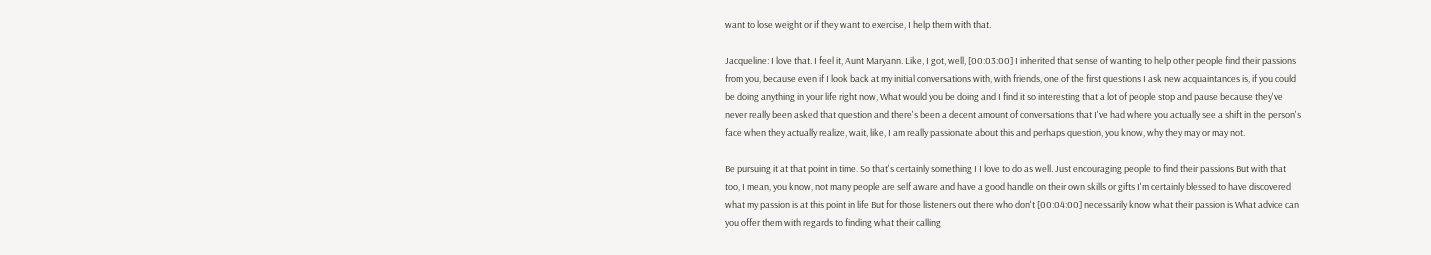want to lose weight or if they want to exercise, I help them with that.

Jacqueline: I love that. I feel it, Aunt Maryann. Like, I got, well, [00:03:00] I inherited that sense of wanting to help other people find their passions from you, because even if I look back at my initial conversations with, with friends, one of the first questions I ask new acquaintances is, if you could be doing anything in your life right now, What would you be doing and I find it so interesting that a lot of people stop and pause because they've never really been asked that question and there's been a decent amount of conversations that I've had where you actually see a shift in the person's face when they actually realize, wait, like, I am really passionate about this and perhaps question, you know, why they may or may not.

Be pursuing it at that point in time. So that's certainly something I I love to do as well. Just encouraging people to find their passions But with that too, I mean, you know, not many people are self aware and have a good handle on their own skills or gifts I'm certainly blessed to have discovered what my passion is at this point in life But for those listeners out there who don't [00:04:00] necessarily know what their passion is What advice can you offer them with regards to finding what their calling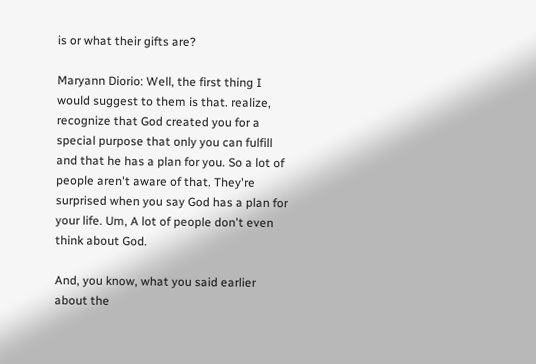is or what their gifts are?

Maryann Diorio: Well, the first thing I would suggest to them is that. realize, recognize that God created you for a special purpose that only you can fulfill and that he has a plan for you. So a lot of people aren't aware of that. They're surprised when you say God has a plan for your life. Um, A lot of people don't even think about God.

And, you know, what you said earlier about the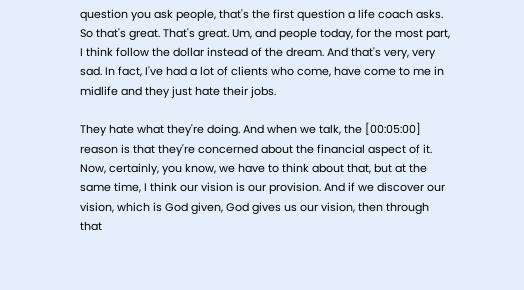question you ask people, that's the first question a life coach asks. So that's great. That's great. Um, and people today, for the most part, I think follow the dollar instead of the dream. And that's very, very sad. In fact, I've had a lot of clients who come, have come to me in midlife and they just hate their jobs.

They hate what they're doing. And when we talk, the [00:05:00] reason is that they're concerned about the financial aspect of it. Now, certainly, you know, we have to think about that, but at the same time, I think our vision is our provision. And if we discover our vision, which is God given, God gives us our vision, then through that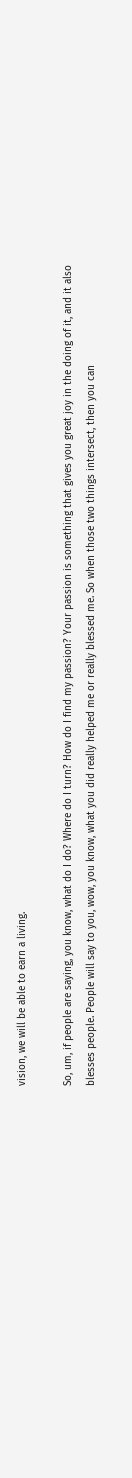vision, we will be able to earn a living.

So, um, if people are saying, you know, what do I do? Where do I turn? How do I find my passion? Your passion is something that gives you great joy in the doing of it, and it also blesses people. People will say to you, wow, you know, what you did really helped me or really blessed me. So when those two things intersect, then you can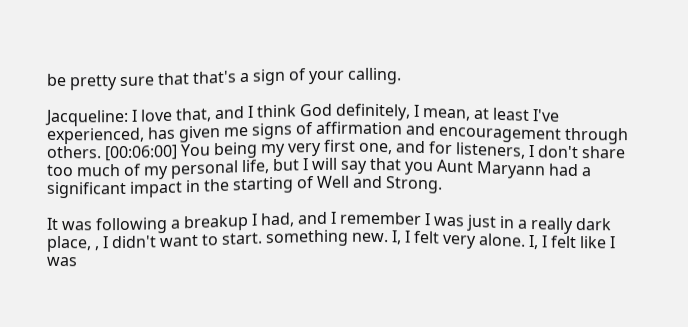be pretty sure that that's a sign of your calling.

Jacqueline: I love that, and I think God definitely, I mean, at least I've experienced, has given me signs of affirmation and encouragement through others. [00:06:00] You being my very first one, and for listeners, I don't share too much of my personal life, but I will say that you Aunt Maryann had a significant impact in the starting of Well and Strong.

It was following a breakup I had, and I remember I was just in a really dark place, , I didn't want to start. something new. I, I felt very alone. I, I felt like I was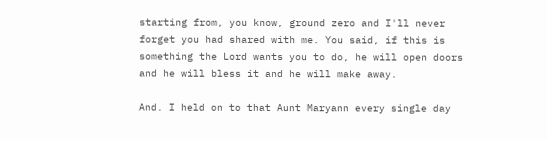starting from, you know, ground zero and I'll never forget you had shared with me. You said, if this is something the Lord wants you to do, he will open doors and he will bless it and he will make away.

And. I held on to that Aunt Maryann every single day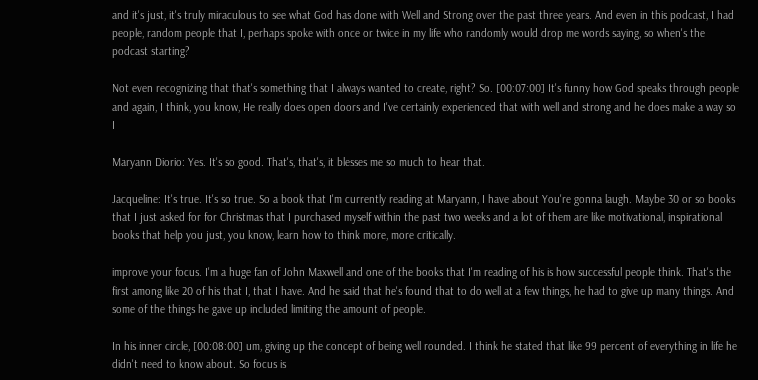and it's just, it's truly miraculous to see what God has done with Well and Strong over the past three years. And even in this podcast, I had people, random people that I, perhaps spoke with once or twice in my life who randomly would drop me words saying, so when's the podcast starting?

Not even recognizing that that's something that I always wanted to create, right? So. [00:07:00] It's funny how God speaks through people and again, I think, you know, He really does open doors and I've certainly experienced that with well and strong and he does make a way so I

Maryann Diorio: Yes. It's so good. That's, that's, it blesses me so much to hear that.

Jacqueline: It's true. It's so true. So a book that I'm currently reading at Maryann, I have about You're gonna laugh. Maybe 30 or so books that I just asked for for Christmas that I purchased myself within the past two weeks and a lot of them are like motivational, inspirational books that help you just, you know, learn how to think more, more critically.

improve your focus. I'm a huge fan of John Maxwell and one of the books that I'm reading of his is how successful people think. That's the first among like 20 of his that I, that I have. And he said that he's found that to do well at a few things, he had to give up many things. And some of the things he gave up included limiting the amount of people.

In his inner circle, [00:08:00] um, giving up the concept of being well rounded. I think he stated that like 99 percent of everything in life he didn't need to know about. So focus is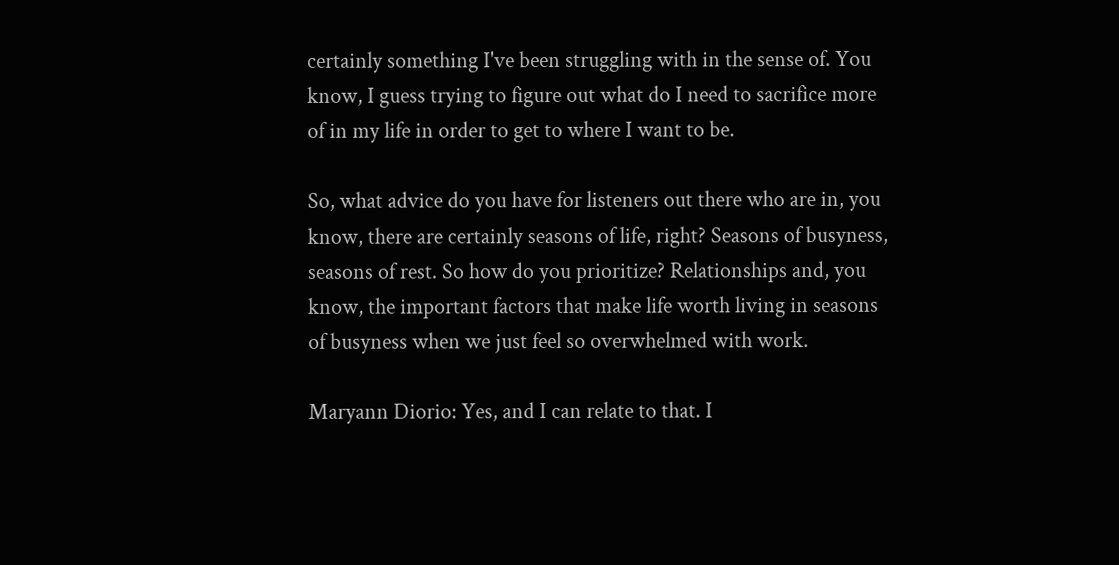certainly something I've been struggling with in the sense of. You know, I guess trying to figure out what do I need to sacrifice more of in my life in order to get to where I want to be.

So, what advice do you have for listeners out there who are in, you know, there are certainly seasons of life, right? Seasons of busyness, seasons of rest. So how do you prioritize? Relationships and, you know, the important factors that make life worth living in seasons of busyness when we just feel so overwhelmed with work.

Maryann Diorio: Yes, and I can relate to that. I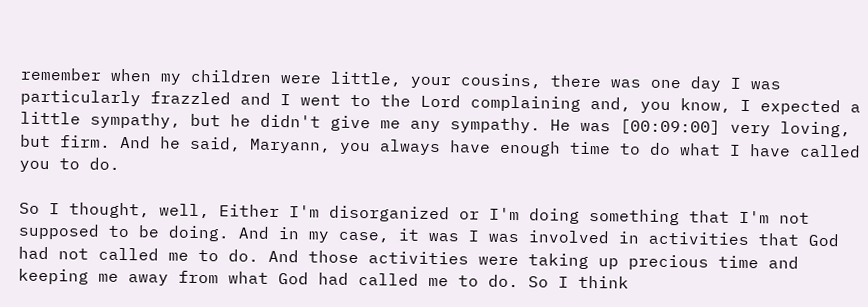remember when my children were little, your cousins, there was one day I was particularly frazzled and I went to the Lord complaining and, you know, I expected a little sympathy, but he didn't give me any sympathy. He was [00:09:00] very loving, but firm. And he said, Maryann, you always have enough time to do what I have called you to do.

So I thought, well, Either I'm disorganized or I'm doing something that I'm not supposed to be doing. And in my case, it was I was involved in activities that God had not called me to do. And those activities were taking up precious time and keeping me away from what God had called me to do. So I think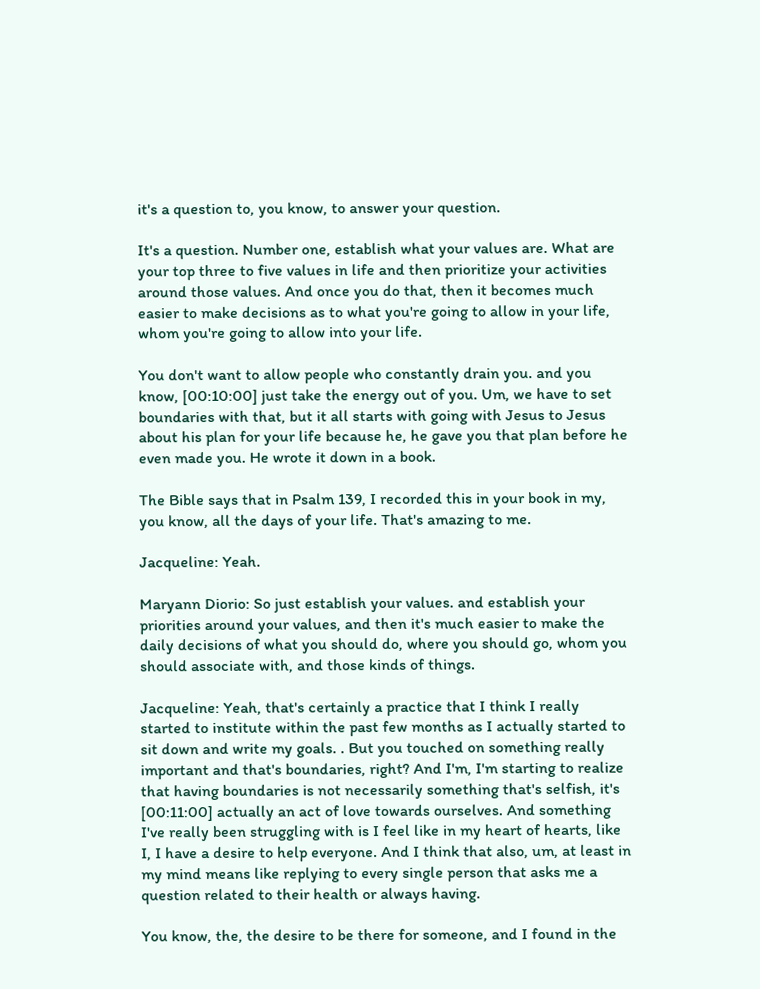it's a question to, you know, to answer your question.

It's a question. Number one, establish what your values are. What are your top three to five values in life and then prioritize your activities around those values. And once you do that, then it becomes much easier to make decisions as to what you're going to allow in your life, whom you're going to allow into your life.

You don't want to allow people who constantly drain you. and you know, [00:10:00] just take the energy out of you. Um, we have to set boundaries with that, but it all starts with going with Jesus to Jesus about his plan for your life because he, he gave you that plan before he even made you. He wrote it down in a book.

The Bible says that in Psalm 139, I recorded this in your book in my, you know, all the days of your life. That's amazing to me.

Jacqueline: Yeah.

Maryann Diorio: So just establish your values. and establish your priorities around your values, and then it's much easier to make the daily decisions of what you should do, where you should go, whom you should associate with, and those kinds of things.

Jacqueline: Yeah, that's certainly a practice that I think I really started to institute within the past few months as I actually started to sit down and write my goals. . But you touched on something really important and that's boundaries, right? And I'm, I'm starting to realize that having boundaries is not necessarily something that's selfish, it's [00:11:00] actually an act of love towards ourselves. And something I've really been struggling with is I feel like in my heart of hearts, like I, I have a desire to help everyone. And I think that also, um, at least in my mind means like replying to every single person that asks me a question related to their health or always having.

You know, the, the desire to be there for someone, and I found in the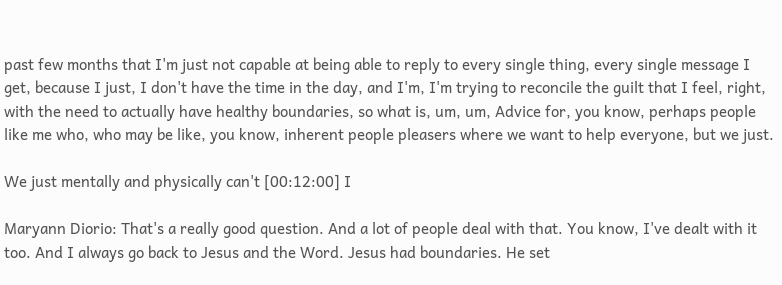past few months that I'm just not capable at being able to reply to every single thing, every single message I get, because I just, I don't have the time in the day, and I'm, I'm trying to reconcile the guilt that I feel, right, with the need to actually have healthy boundaries, so what is, um, um, Advice for, you know, perhaps people like me who, who may be like, you know, inherent people pleasers where we want to help everyone, but we just.

We just mentally and physically can't [00:12:00] I

Maryann Diorio: That's a really good question. And a lot of people deal with that. You know, I've dealt with it too. And I always go back to Jesus and the Word. Jesus had boundaries. He set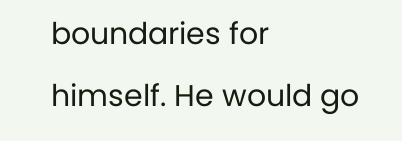boundaries for himself. He would go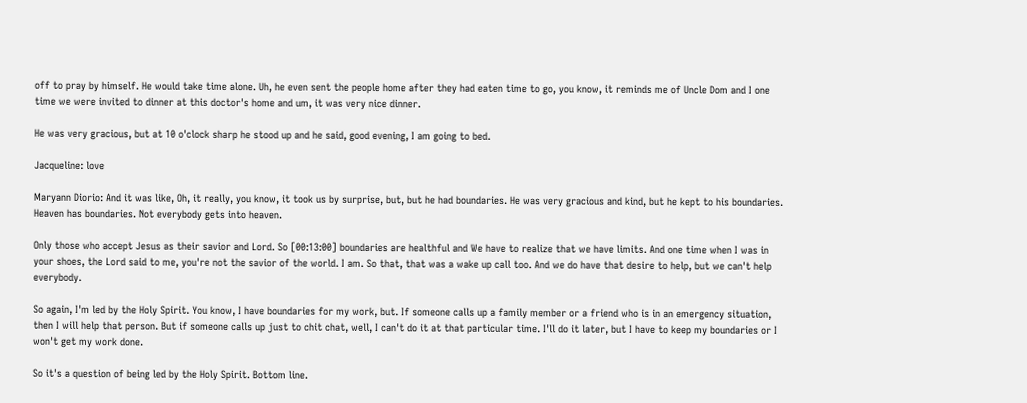off to pray by himself. He would take time alone. Uh, he even sent the people home after they had eaten time to go, you know, it reminds me of Uncle Dom and I one time we were invited to dinner at this doctor's home and um, it was very nice dinner.

He was very gracious, but at 10 o'clock sharp he stood up and he said, good evening, I am going to bed.

Jacqueline: love

Maryann Diorio: And it was like, Oh, it really, you know, it took us by surprise, but, but he had boundaries. He was very gracious and kind, but he kept to his boundaries. Heaven has boundaries. Not everybody gets into heaven.

Only those who accept Jesus as their savior and Lord. So [00:13:00] boundaries are healthful and We have to realize that we have limits. And one time when I was in your shoes, the Lord said to me, you're not the savior of the world. I am. So that, that was a wake up call too. And we do have that desire to help, but we can't help everybody.

So again, I'm led by the Holy Spirit. You know, I have boundaries for my work, but. If someone calls up a family member or a friend who is in an emergency situation, then I will help that person. But if someone calls up just to chit chat, well, I can't do it at that particular time. I'll do it later, but I have to keep my boundaries or I won't get my work done.

So it's a question of being led by the Holy Spirit. Bottom line.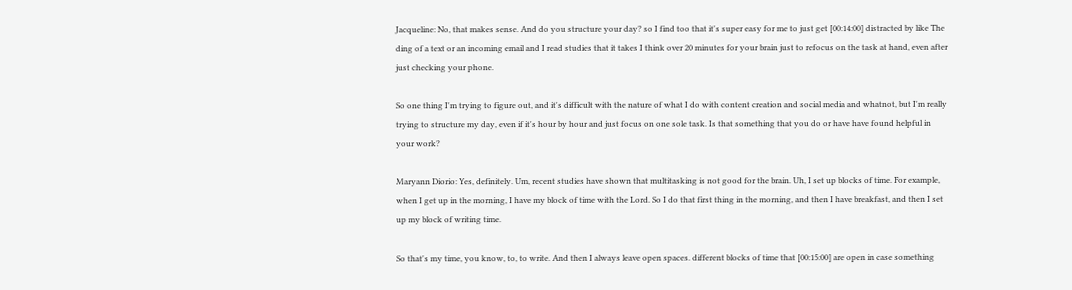Jacqueline: No, that makes sense. And do you structure your day? so I find too that it's super easy for me to just get [00:14:00] distracted by like The ding of a text or an incoming email and I read studies that it takes I think over 20 minutes for your brain just to refocus on the task at hand, even after just checking your phone.

So one thing I'm trying to figure out, and it's difficult with the nature of what I do with content creation and social media and whatnot, but I'm really trying to structure my day, even if it's hour by hour and just focus on one sole task. Is that something that you do or have have found helpful in your work?

Maryann Diorio: Yes, definitely. Um, recent studies have shown that multitasking is not good for the brain. Uh, I set up blocks of time. For example, when I get up in the morning, I have my block of time with the Lord. So I do that first thing in the morning, and then I have breakfast, and then I set up my block of writing time.

So that's my time, you know, to, to write. And then I always leave open spaces. different blocks of time that [00:15:00] are open in case something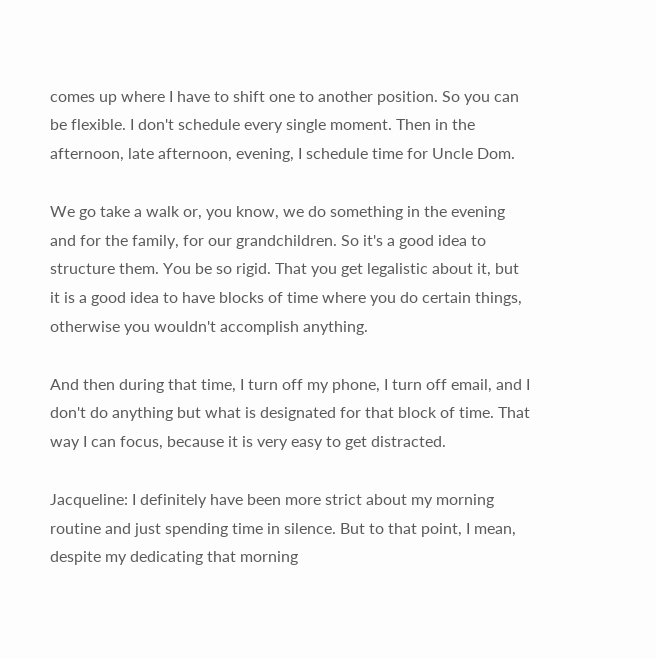comes up where I have to shift one to another position. So you can be flexible. I don't schedule every single moment. Then in the afternoon, late afternoon, evening, I schedule time for Uncle Dom.

We go take a walk or, you know, we do something in the evening and for the family, for our grandchildren. So it's a good idea to structure them. You be so rigid. That you get legalistic about it, but it is a good idea to have blocks of time where you do certain things, otherwise you wouldn't accomplish anything.

And then during that time, I turn off my phone, I turn off email, and I don't do anything but what is designated for that block of time. That way I can focus, because it is very easy to get distracted.

Jacqueline: I definitely have been more strict about my morning routine and just spending time in silence. But to that point, I mean, despite my dedicating that morning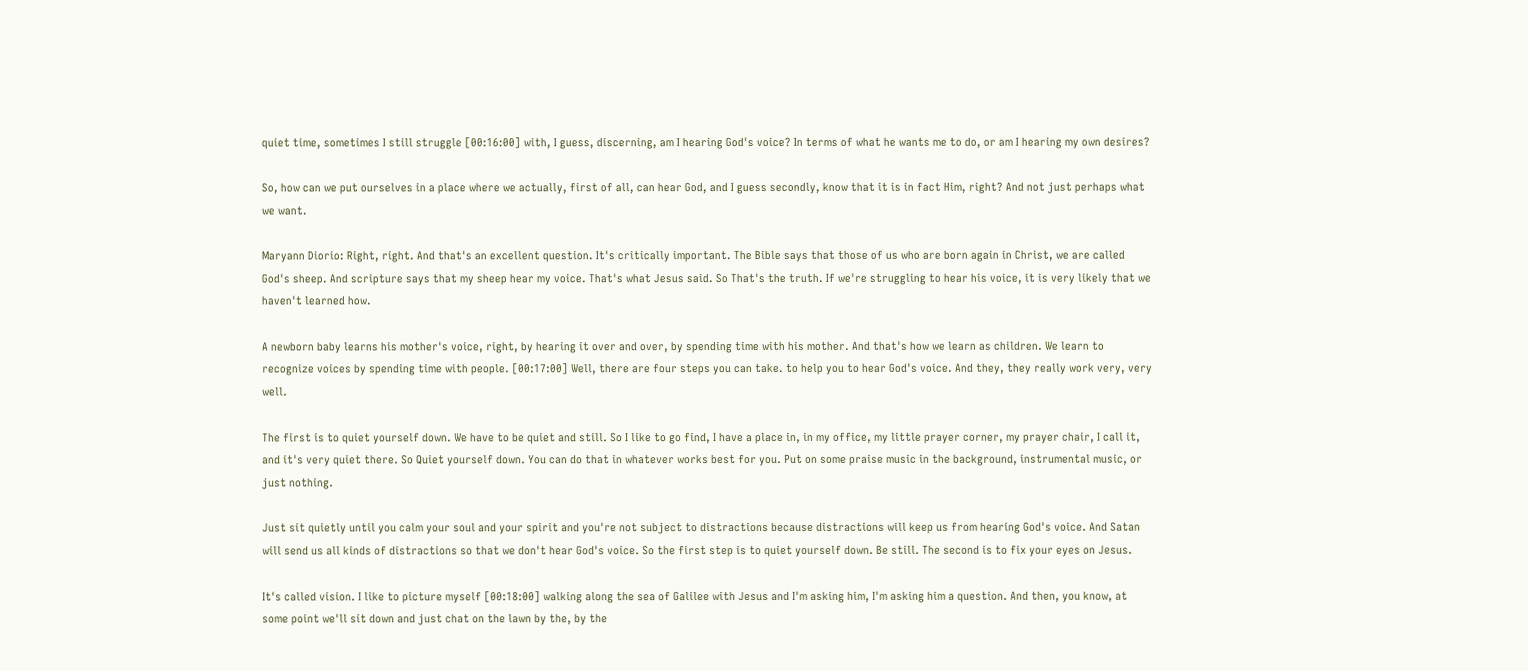quiet time, sometimes I still struggle [00:16:00] with, I guess, discerning, am I hearing God's voice? In terms of what he wants me to do, or am I hearing my own desires?

So, how can we put ourselves in a place where we actually, first of all, can hear God, and I guess secondly, know that it is in fact Him, right? And not just perhaps what we want.

Maryann Diorio: Right, right. And that's an excellent question. It's critically important. The Bible says that those of us who are born again in Christ, we are called God's sheep. And scripture says that my sheep hear my voice. That's what Jesus said. So That's the truth. If we're struggling to hear his voice, it is very likely that we haven't learned how.

A newborn baby learns his mother's voice, right, by hearing it over and over, by spending time with his mother. And that's how we learn as children. We learn to recognize voices by spending time with people. [00:17:00] Well, there are four steps you can take. to help you to hear God's voice. And they, they really work very, very well.

The first is to quiet yourself down. We have to be quiet and still. So I like to go find, I have a place in, in my office, my little prayer corner, my prayer chair, I call it, and it's very quiet there. So Quiet yourself down. You can do that in whatever works best for you. Put on some praise music in the background, instrumental music, or just nothing.

Just sit quietly until you calm your soul and your spirit and you're not subject to distractions because distractions will keep us from hearing God's voice. And Satan will send us all kinds of distractions so that we don't hear God's voice. So the first step is to quiet yourself down. Be still. The second is to fix your eyes on Jesus.

It's called vision. I like to picture myself [00:18:00] walking along the sea of Galilee with Jesus and I'm asking him, I'm asking him a question. And then, you know, at some point we'll sit down and just chat on the lawn by the, by the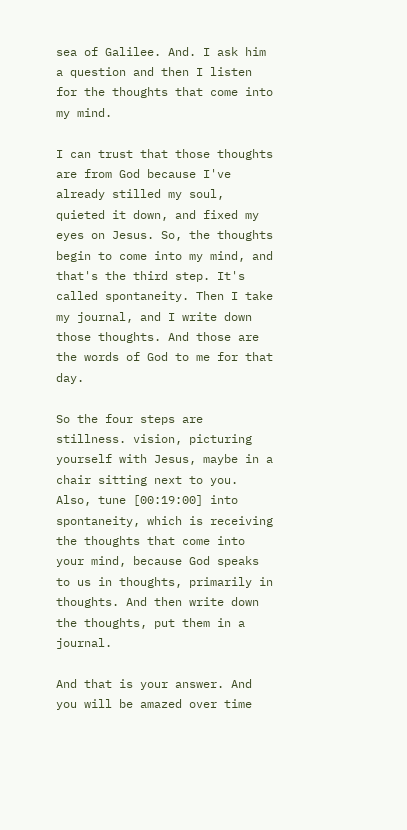sea of Galilee. And. I ask him a question and then I listen for the thoughts that come into my mind.

I can trust that those thoughts are from God because I've already stilled my soul, quieted it down, and fixed my eyes on Jesus. So, the thoughts begin to come into my mind, and that's the third step. It's called spontaneity. Then I take my journal, and I write down those thoughts. And those are the words of God to me for that day.

So the four steps are stillness. vision, picturing yourself with Jesus, maybe in a chair sitting next to you. Also, tune [00:19:00] into spontaneity, which is receiving the thoughts that come into your mind, because God speaks to us in thoughts, primarily in thoughts. And then write down the thoughts, put them in a journal.

And that is your answer. And you will be amazed over time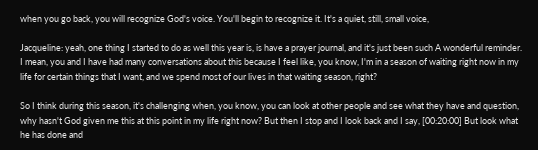when you go back, you will recognize God's voice. You'll begin to recognize it. It's a quiet, still, small voice,

Jacqueline: yeah, one thing I started to do as well this year is, is have a prayer journal, and it's just been such A wonderful reminder. I mean, you and I have had many conversations about this because I feel like, you know, I'm in a season of waiting right now in my life for certain things that I want, and we spend most of our lives in that waiting season, right?

So I think during this season, it's challenging when, you know, you can look at other people and see what they have and question, why hasn't God given me this at this point in my life right now? But then I stop and I look back and I say, [00:20:00] But look what he has done and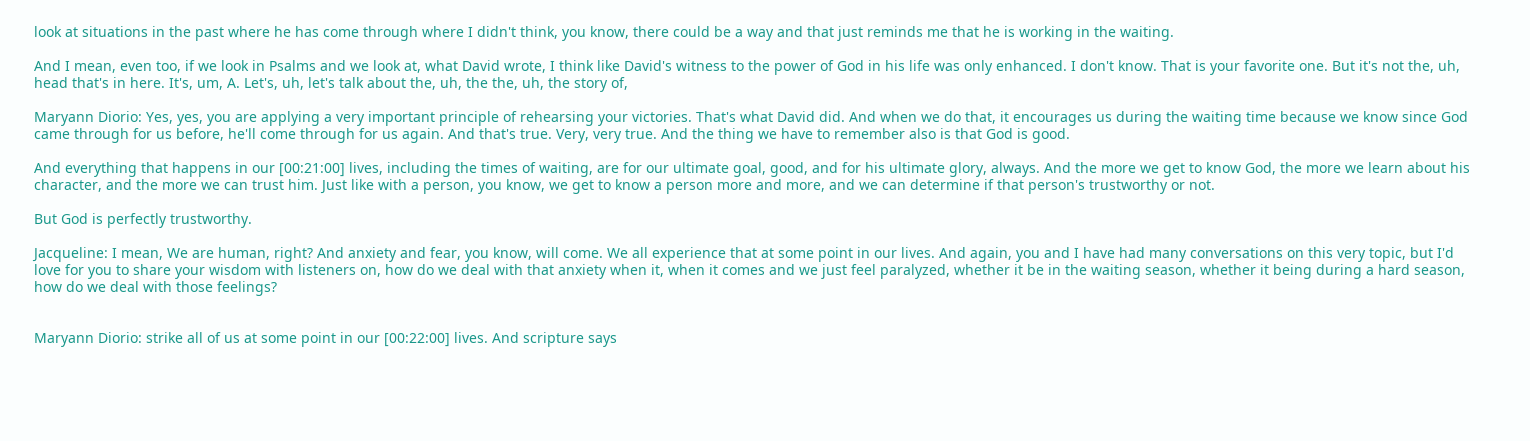look at situations in the past where he has come through where I didn't think, you know, there could be a way and that just reminds me that he is working in the waiting.

And I mean, even too, if we look in Psalms and we look at, what David wrote, I think like David's witness to the power of God in his life was only enhanced. I don't know. That is your favorite one. But it's not the, uh, head that's in here. It's, um, A. Let's, uh, let's talk about the, uh, the the, uh, the story of,

Maryann Diorio: Yes, yes, you are applying a very important principle of rehearsing your victories. That's what David did. And when we do that, it encourages us during the waiting time because we know since God came through for us before, he'll come through for us again. And that's true. Very, very true. And the thing we have to remember also is that God is good.

And everything that happens in our [00:21:00] lives, including the times of waiting, are for our ultimate goal, good, and for his ultimate glory, always. And the more we get to know God, the more we learn about his character, and the more we can trust him. Just like with a person, you know, we get to know a person more and more, and we can determine if that person's trustworthy or not.

But God is perfectly trustworthy.

Jacqueline: I mean, We are human, right? And anxiety and fear, you know, will come. We all experience that at some point in our lives. And again, you and I have had many conversations on this very topic, but I'd love for you to share your wisdom with listeners on, how do we deal with that anxiety when it, when it comes and we just feel paralyzed, whether it be in the waiting season, whether it being during a hard season, how do we deal with those feelings?


Maryann Diorio: strike all of us at some point in our [00:22:00] lives. And scripture says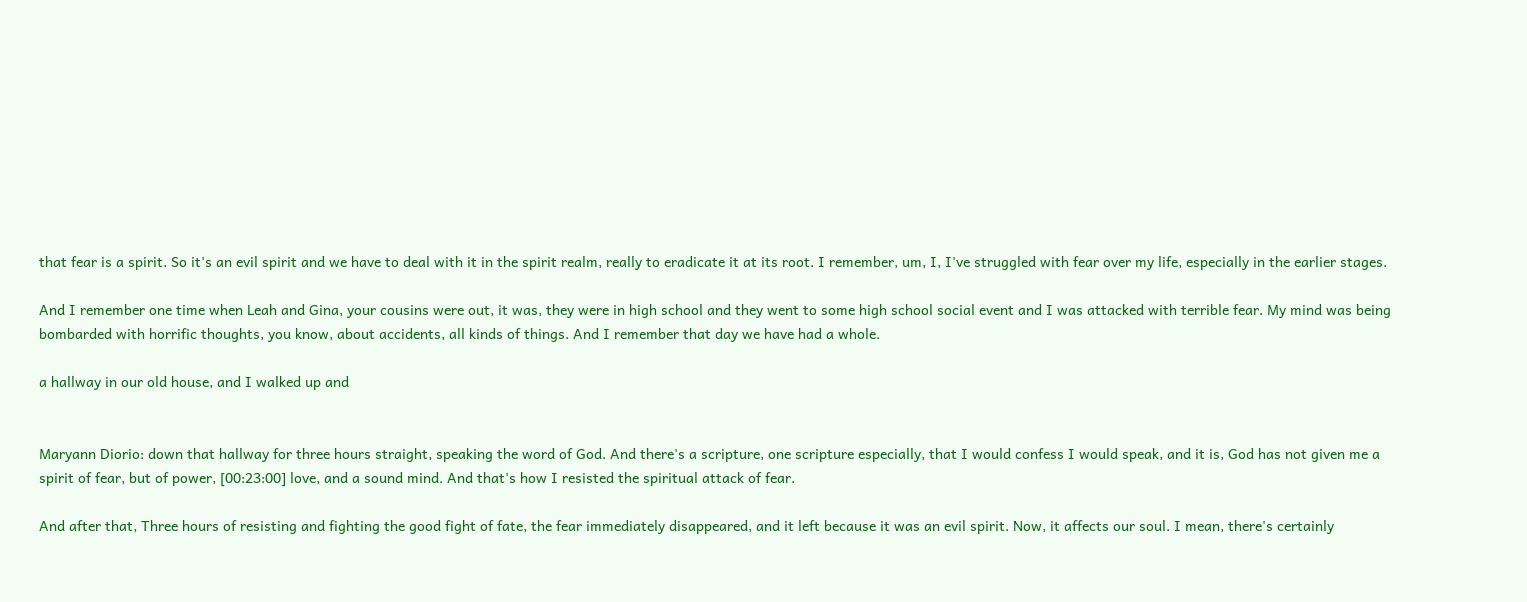that fear is a spirit. So it's an evil spirit and we have to deal with it in the spirit realm, really to eradicate it at its root. I remember, um, I, I've struggled with fear over my life, especially in the earlier stages.

And I remember one time when Leah and Gina, your cousins were out, it was, they were in high school and they went to some high school social event and I was attacked with terrible fear. My mind was being bombarded with horrific thoughts, you know, about accidents, all kinds of things. And I remember that day we have had a whole.

a hallway in our old house, and I walked up and


Maryann Diorio: down that hallway for three hours straight, speaking the word of God. And there's a scripture, one scripture especially, that I would confess I would speak, and it is, God has not given me a spirit of fear, but of power, [00:23:00] love, and a sound mind. And that's how I resisted the spiritual attack of fear.

And after that, Three hours of resisting and fighting the good fight of fate, the fear immediately disappeared, and it left because it was an evil spirit. Now, it affects our soul. I mean, there's certainly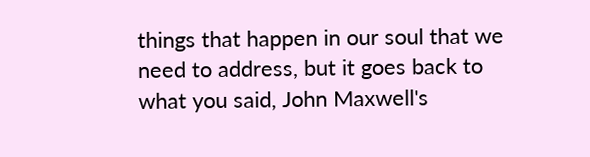things that happen in our soul that we need to address, but it goes back to what you said, John Maxwell's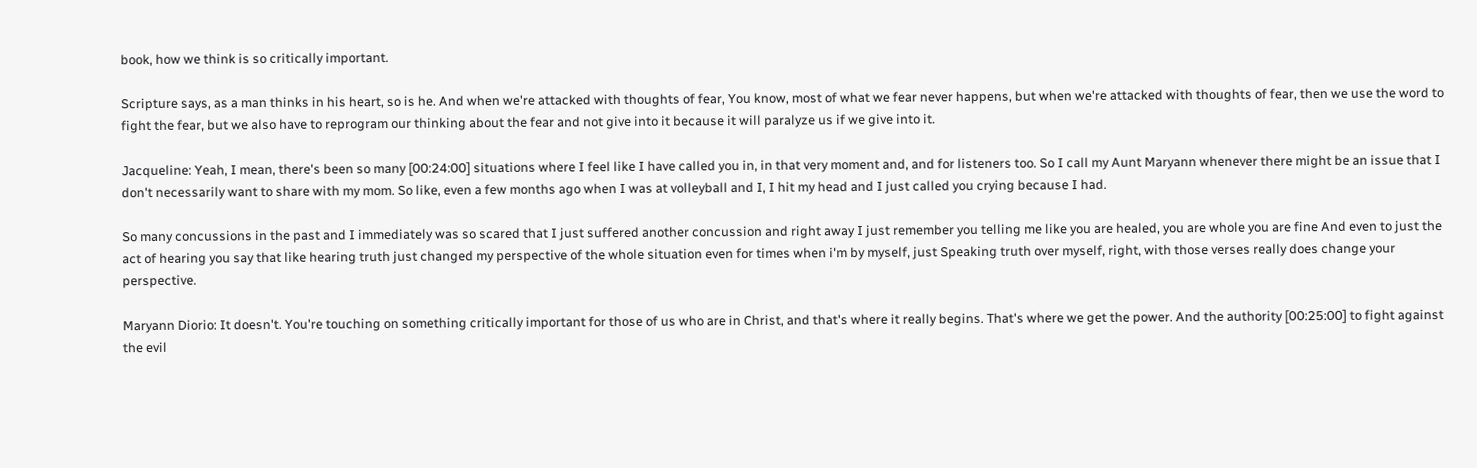book, how we think is so critically important.

Scripture says, as a man thinks in his heart, so is he. And when we're attacked with thoughts of fear, You know, most of what we fear never happens, but when we're attacked with thoughts of fear, then we use the word to fight the fear, but we also have to reprogram our thinking about the fear and not give into it because it will paralyze us if we give into it.

Jacqueline: Yeah, I mean, there's been so many [00:24:00] situations where I feel like I have called you in, in that very moment and, and for listeners too. So I call my Aunt Maryann whenever there might be an issue that I don't necessarily want to share with my mom. So like, even a few months ago when I was at volleyball and I, I hit my head and I just called you crying because I had.

So many concussions in the past and I immediately was so scared that I just suffered another concussion and right away I just remember you telling me like you are healed, you are whole you are fine And even to just the act of hearing you say that like hearing truth just changed my perspective of the whole situation even for times when i'm by myself, just Speaking truth over myself, right, with those verses really does change your perspective.

Maryann Diorio: It doesn't. You're touching on something critically important for those of us who are in Christ, and that's where it really begins. That's where we get the power. And the authority [00:25:00] to fight against the evil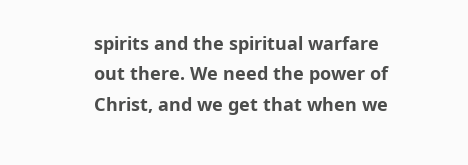spirits and the spiritual warfare out there. We need the power of Christ, and we get that when we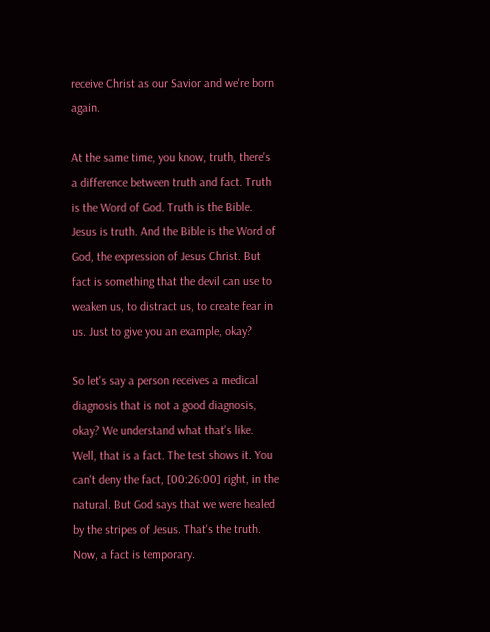receive Christ as our Savior and we're born again.

At the same time, you know, truth, there's a difference between truth and fact. Truth is the Word of God. Truth is the Bible. Jesus is truth. And the Bible is the Word of God, the expression of Jesus Christ. But fact is something that the devil can use to weaken us, to distract us, to create fear in us. Just to give you an example, okay?

So let's say a person receives a medical diagnosis that is not a good diagnosis, okay? We understand what that's like. Well, that is a fact. The test shows it. You can't deny the fact, [00:26:00] right, in the natural. But God says that we were healed by the stripes of Jesus. That's the truth. Now, a fact is temporary.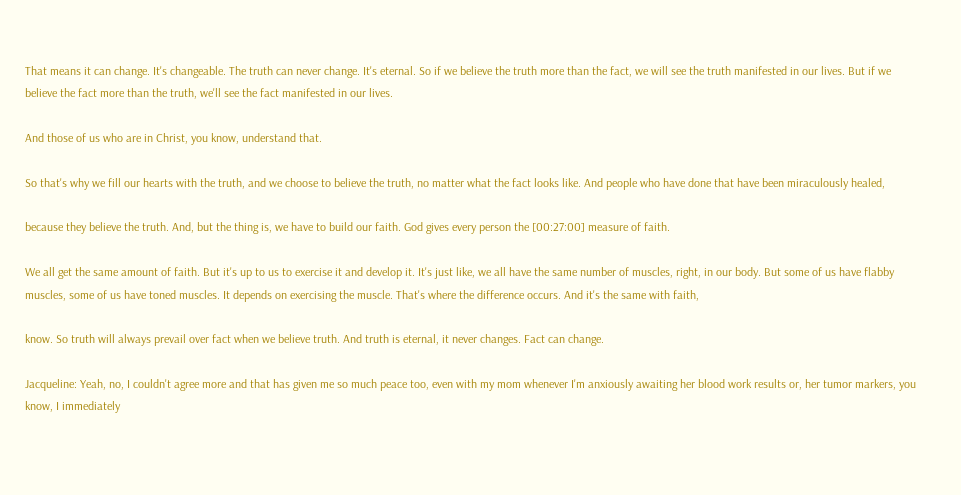That means it can change. It's changeable. The truth can never change. It's eternal. So if we believe the truth more than the fact, we will see the truth manifested in our lives. But if we believe the fact more than the truth, we'll see the fact manifested in our lives.

And those of us who are in Christ, you know, understand that.

So that's why we fill our hearts with the truth, and we choose to believe the truth, no matter what the fact looks like. And people who have done that have been miraculously healed,

because they believe the truth. And, but the thing is, we have to build our faith. God gives every person the [00:27:00] measure of faith.

We all get the same amount of faith. But it's up to us to exercise it and develop it. It's just like, we all have the same number of muscles, right, in our body. But some of us have flabby muscles, some of us have toned muscles. It depends on exercising the muscle. That's where the difference occurs. And it's the same with faith,

know. So truth will always prevail over fact when we believe truth. And truth is eternal, it never changes. Fact can change.

Jacqueline: Yeah, no, I couldn't agree more and that has given me so much peace too, even with my mom whenever I'm anxiously awaiting her blood work results or, her tumor markers, you know, I immediately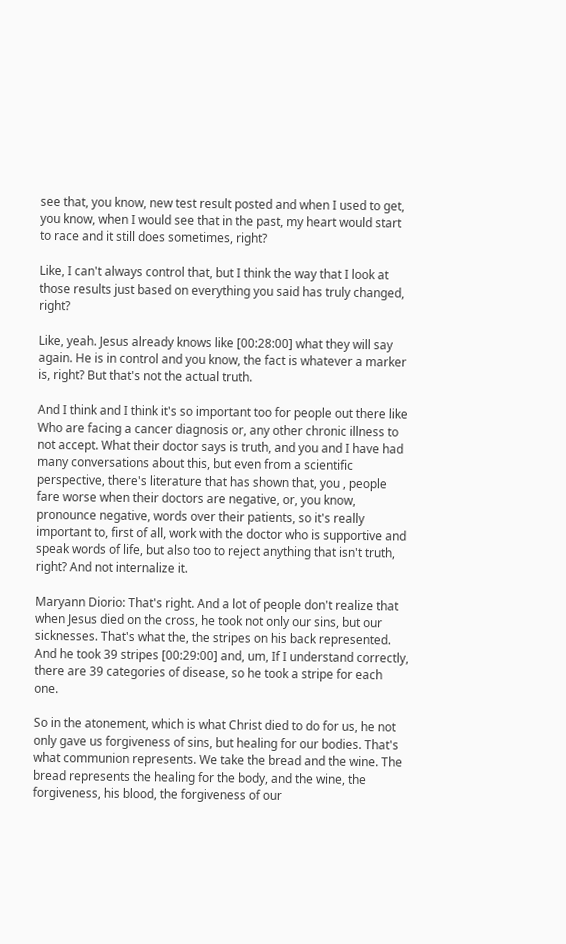see that, you know, new test result posted and when I used to get, you know, when I would see that in the past, my heart would start to race and it still does sometimes, right?

Like, I can't always control that, but I think the way that I look at those results just based on everything you said has truly changed, right?

Like, yeah. Jesus already knows like [00:28:00] what they will say again. He is in control and you know, the fact is whatever a marker is, right? But that's not the actual truth.

And I think and I think it's so important too for people out there like Who are facing a cancer diagnosis or, any other chronic illness to not accept. What their doctor says is truth, and you and I have had many conversations about this, but even from a scientific perspective, there's literature that has shown that, you , people fare worse when their doctors are negative, or, you know, pronounce negative, words over their patients, so it's really important to, first of all, work with the doctor who is supportive and speak words of life, but also too to reject anything that isn't truth, right? And not internalize it.

Maryann Diorio: That's right. And a lot of people don't realize that when Jesus died on the cross, he took not only our sins, but our sicknesses. That's what the, the stripes on his back represented. And he took 39 stripes [00:29:00] and, um, If I understand correctly, there are 39 categories of disease, so he took a stripe for each one.

So in the atonement, which is what Christ died to do for us, he not only gave us forgiveness of sins, but healing for our bodies. That's what communion represents. We take the bread and the wine. The bread represents the healing for the body, and the wine, the forgiveness, his blood, the forgiveness of our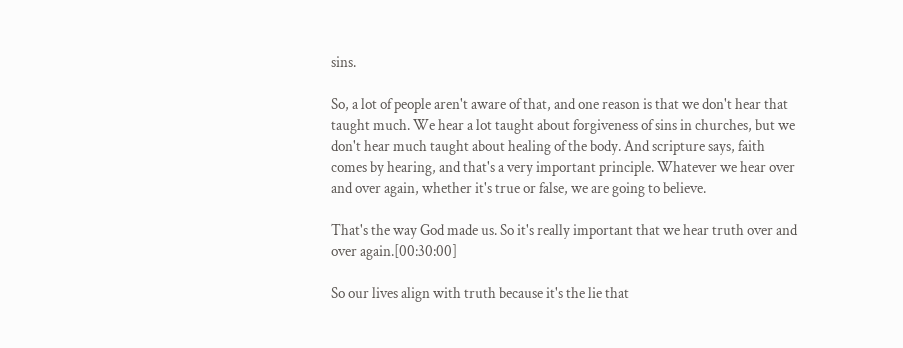sins.

So, a lot of people aren't aware of that, and one reason is that we don't hear that taught much. We hear a lot taught about forgiveness of sins in churches, but we don't hear much taught about healing of the body. And scripture says, faith comes by hearing, and that's a very important principle. Whatever we hear over and over again, whether it's true or false, we are going to believe.

That's the way God made us. So it's really important that we hear truth over and over again.[00:30:00]

So our lives align with truth because it's the lie that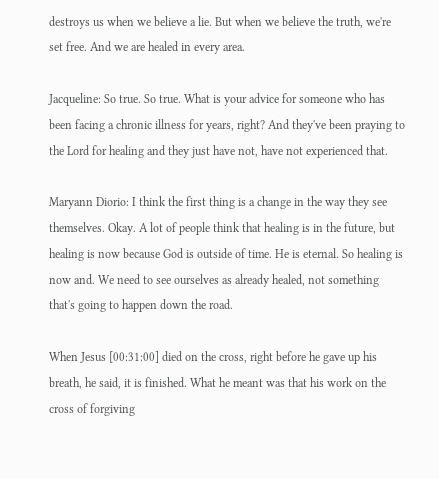destroys us when we believe a lie. But when we believe the truth, we're set free. And we are healed in every area.

Jacqueline: So true. So true. What is your advice for someone who has been facing a chronic illness for years, right? And they've been praying to the Lord for healing and they just have not, have not experienced that.

Maryann Diorio: I think the first thing is a change in the way they see themselves. Okay. A lot of people think that healing is in the future, but healing is now because God is outside of time. He is eternal. So healing is now and. We need to see ourselves as already healed, not something that's going to happen down the road.

When Jesus [00:31:00] died on the cross, right before he gave up his breath, he said, it is finished. What he meant was that his work on the cross of forgiving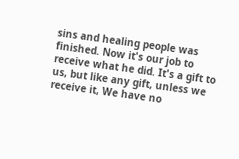sins and healing people was finished. Now it's our job to receive what he did. It's a gift to us, but like any gift, unless we receive it, We have no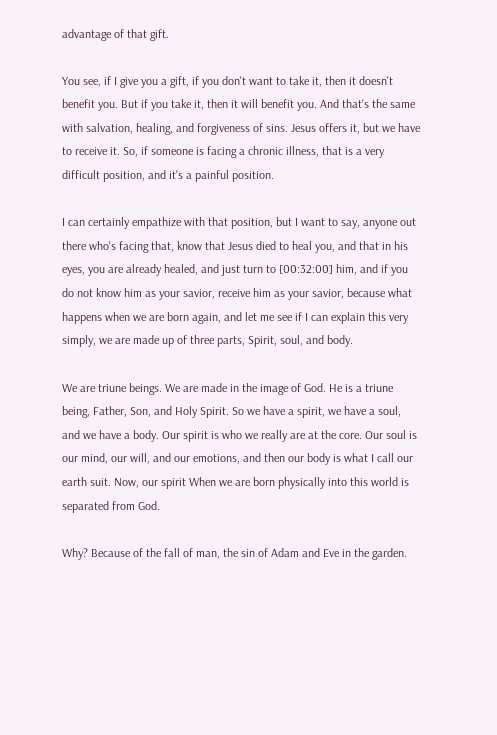advantage of that gift.

You see, if I give you a gift, if you don't want to take it, then it doesn't benefit you. But if you take it, then it will benefit you. And that's the same with salvation, healing, and forgiveness of sins. Jesus offers it, but we have to receive it. So, if someone is facing a chronic illness, that is a very difficult position, and it's a painful position.

I can certainly empathize with that position, but I want to say, anyone out there who's facing that, know that Jesus died to heal you, and that in his eyes, you are already healed, and just turn to [00:32:00] him, and if you do not know him as your savior, receive him as your savior, because what happens when we are born again, and let me see if I can explain this very simply, we are made up of three parts, Spirit, soul, and body.

We are triune beings. We are made in the image of God. He is a triune being, Father, Son, and Holy Spirit. So we have a spirit, we have a soul, and we have a body. Our spirit is who we really are at the core. Our soul is our mind, our will, and our emotions, and then our body is what I call our earth suit. Now, our spirit When we are born physically into this world is separated from God.

Why? Because of the fall of man, the sin of Adam and Eve in the garden.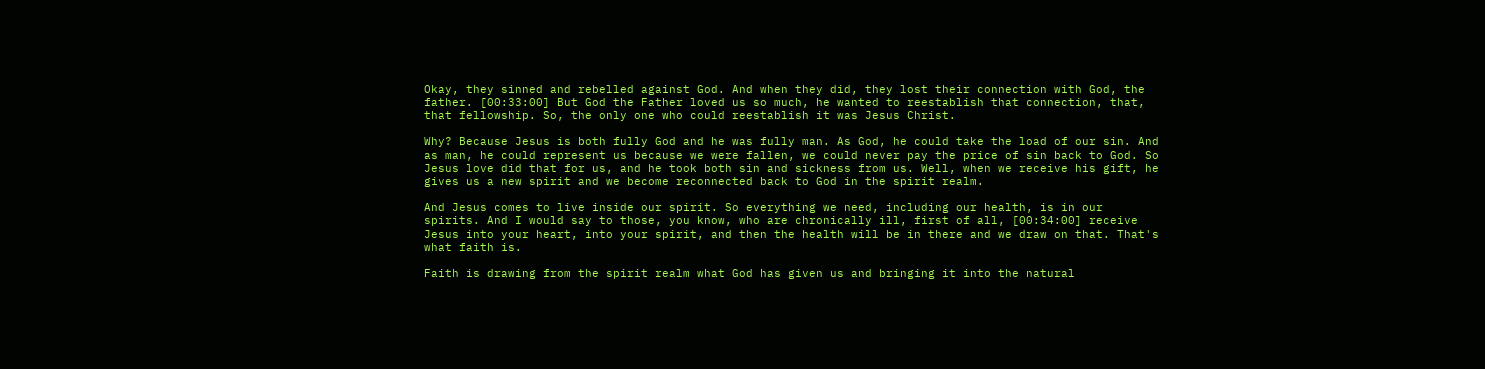Okay, they sinned and rebelled against God. And when they did, they lost their connection with God, the father. [00:33:00] But God the Father loved us so much, he wanted to reestablish that connection, that, that fellowship. So, the only one who could reestablish it was Jesus Christ.

Why? Because Jesus is both fully God and he was fully man. As God, he could take the load of our sin. And as man, he could represent us because we were fallen, we could never pay the price of sin back to God. So Jesus love did that for us, and he took both sin and sickness from us. Well, when we receive his gift, he gives us a new spirit and we become reconnected back to God in the spirit realm.

And Jesus comes to live inside our spirit. So everything we need, including our health, is in our spirits. And I would say to those, you know, who are chronically ill, first of all, [00:34:00] receive Jesus into your heart, into your spirit, and then the health will be in there and we draw on that. That's what faith is.

Faith is drawing from the spirit realm what God has given us and bringing it into the natural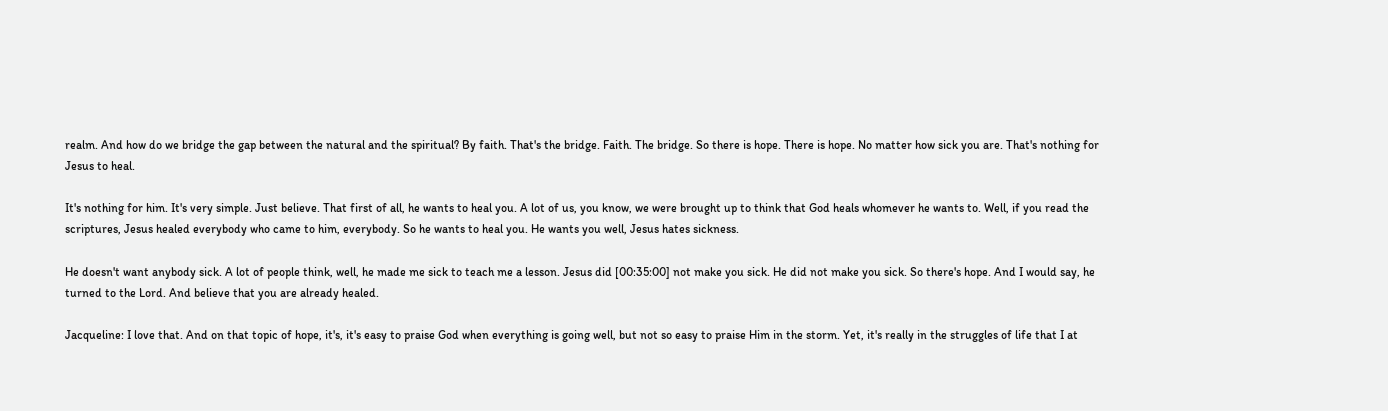realm. And how do we bridge the gap between the natural and the spiritual? By faith. That's the bridge. Faith. The bridge. So there is hope. There is hope. No matter how sick you are. That's nothing for Jesus to heal.

It's nothing for him. It's very simple. Just believe. That first of all, he wants to heal you. A lot of us, you know, we were brought up to think that God heals whomever he wants to. Well, if you read the scriptures, Jesus healed everybody who came to him, everybody. So he wants to heal you. He wants you well, Jesus hates sickness.

He doesn't want anybody sick. A lot of people think, well, he made me sick to teach me a lesson. Jesus did [00:35:00] not make you sick. He did not make you sick. So there's hope. And I would say, he turned to the Lord. And believe that you are already healed.

Jacqueline: I love that. And on that topic of hope, it's, it's easy to praise God when everything is going well, but not so easy to praise Him in the storm. Yet, it's really in the struggles of life that I at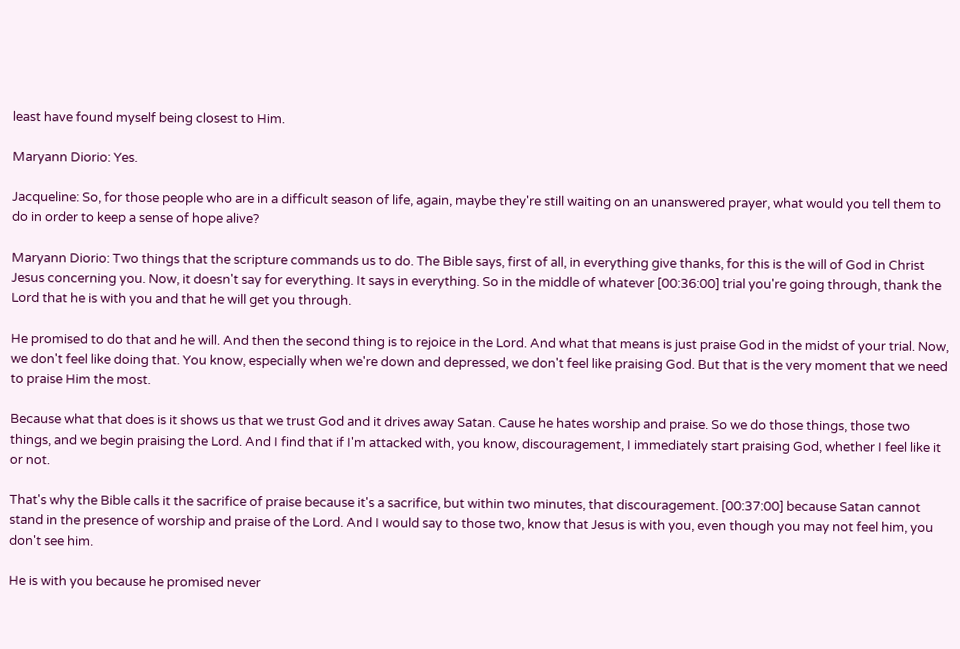least have found myself being closest to Him.

Maryann Diorio: Yes.

Jacqueline: So, for those people who are in a difficult season of life, again, maybe they're still waiting on an unanswered prayer, what would you tell them to do in order to keep a sense of hope alive?

Maryann Diorio: Two things that the scripture commands us to do. The Bible says, first of all, in everything give thanks, for this is the will of God in Christ Jesus concerning you. Now, it doesn't say for everything. It says in everything. So in the middle of whatever [00:36:00] trial you're going through, thank the Lord that he is with you and that he will get you through.

He promised to do that and he will. And then the second thing is to rejoice in the Lord. And what that means is just praise God in the midst of your trial. Now, we don't feel like doing that. You know, especially when we're down and depressed, we don't feel like praising God. But that is the very moment that we need to praise Him the most.

Because what that does is it shows us that we trust God and it drives away Satan. Cause he hates worship and praise. So we do those things, those two things, and we begin praising the Lord. And I find that if I'm attacked with, you know, discouragement, I immediately start praising God, whether I feel like it or not.

That's why the Bible calls it the sacrifice of praise because it's a sacrifice, but within two minutes, that discouragement. [00:37:00] because Satan cannot stand in the presence of worship and praise of the Lord. And I would say to those two, know that Jesus is with you, even though you may not feel him, you don't see him.

He is with you because he promised never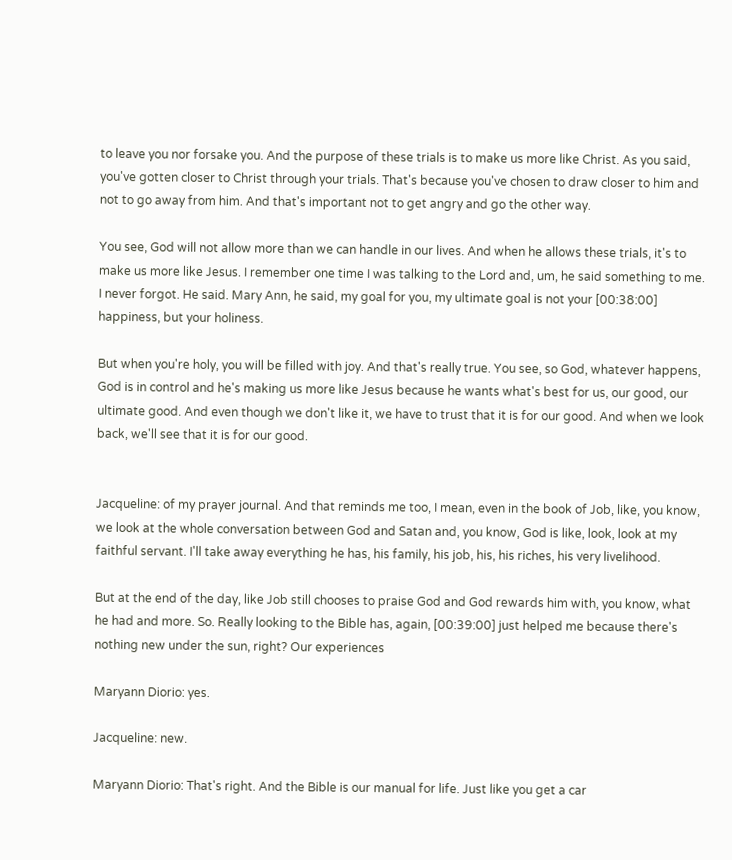to leave you nor forsake you. And the purpose of these trials is to make us more like Christ. As you said, you've gotten closer to Christ through your trials. That's because you've chosen to draw closer to him and not to go away from him. And that's important not to get angry and go the other way.

You see, God will not allow more than we can handle in our lives. And when he allows these trials, it's to make us more like Jesus. I remember one time I was talking to the Lord and, um, he said something to me. I never forgot. He said. Mary Ann, he said, my goal for you, my ultimate goal is not your [00:38:00] happiness, but your holiness.

But when you're holy, you will be filled with joy. And that's really true. You see, so God, whatever happens, God is in control and he's making us more like Jesus because he wants what's best for us, our good, our ultimate good. And even though we don't like it, we have to trust that it is for our good. And when we look back, we'll see that it is for our good.


Jacqueline: of my prayer journal. And that reminds me too, I mean, even in the book of Job, like, you know, we look at the whole conversation between God and Satan and, you know, God is like, look, look at my faithful servant. I'll take away everything he has, his family, his job, his, his riches, his very livelihood.

But at the end of the day, like Job still chooses to praise God and God rewards him with, you know, what he had and more. So. Really looking to the Bible has, again, [00:39:00] just helped me because there's nothing new under the sun, right? Our experiences

Maryann Diorio: yes.

Jacqueline: new.

Maryann Diorio: That's right. And the Bible is our manual for life. Just like you get a car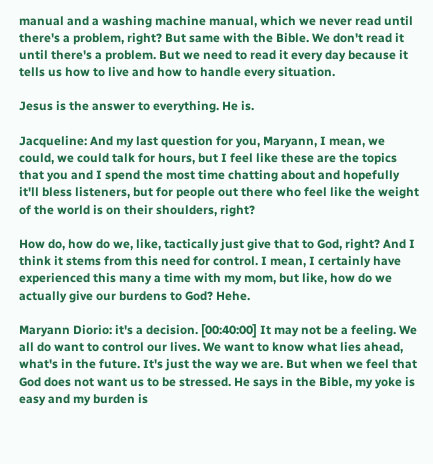manual and a washing machine manual, which we never read until there's a problem, right? But same with the Bible. We don't read it until there's a problem. But we need to read it every day because it tells us how to live and how to handle every situation.

Jesus is the answer to everything. He is.

Jacqueline: And my last question for you, Maryann, I mean, we could, we could talk for hours, but I feel like these are the topics that you and I spend the most time chatting about and hopefully it'll bless listeners, but for people out there who feel like the weight of the world is on their shoulders, right?

How do, how do we, like, tactically just give that to God, right? And I think it stems from this need for control. I mean, I certainly have experienced this many a time with my mom, but like, how do we actually give our burdens to God? Hehe.

Maryann Diorio: it's a decision. [00:40:00] It may not be a feeling. We all do want to control our lives. We want to know what lies ahead, what's in the future. It's just the way we are. But when we feel that God does not want us to be stressed. He says in the Bible, my yoke is easy and my burden is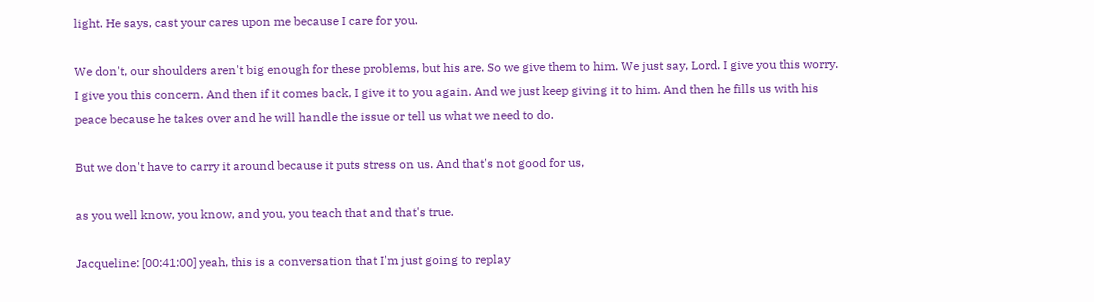light. He says, cast your cares upon me because I care for you.

We don't, our shoulders aren't big enough for these problems, but his are. So we give them to him. We just say, Lord. I give you this worry. I give you this concern. And then if it comes back, I give it to you again. And we just keep giving it to him. And then he fills us with his peace because he takes over and he will handle the issue or tell us what we need to do.

But we don't have to carry it around because it puts stress on us. And that's not good for us,

as you well know, you know, and you, you teach that and that's true.

Jacqueline: [00:41:00] yeah, this is a conversation that I'm just going to replay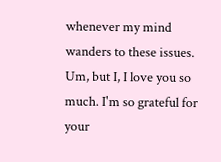whenever my mind wanders to these issues. Um, but I, I love you so much. I'm so grateful for your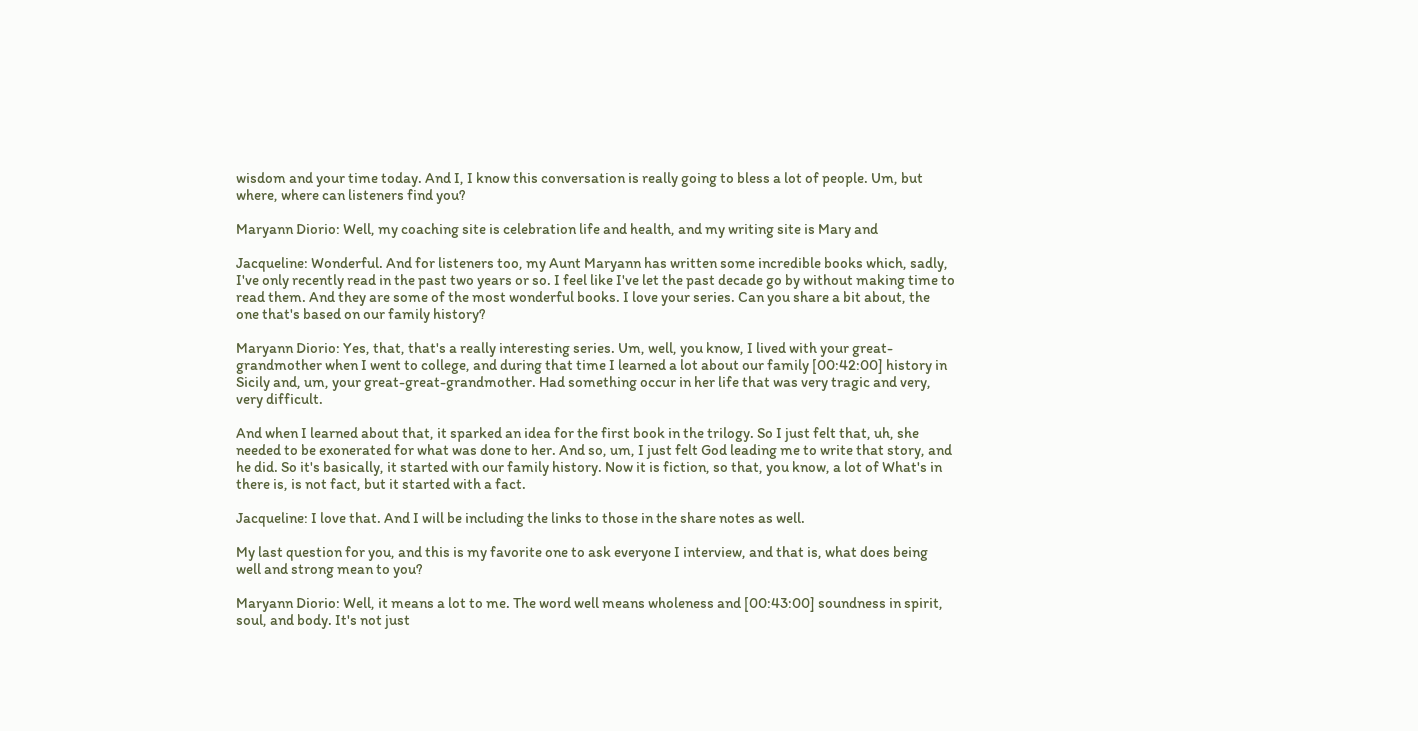wisdom and your time today. And I, I know this conversation is really going to bless a lot of people. Um, but where, where can listeners find you?

Maryann Diorio: Well, my coaching site is celebration life and health, and my writing site is Mary and

Jacqueline: Wonderful. And for listeners too, my Aunt Maryann has written some incredible books which, sadly, I've only recently read in the past two years or so. I feel like I've let the past decade go by without making time to read them. And they are some of the most wonderful books. I love your series. Can you share a bit about, the one that's based on our family history?

Maryann Diorio: Yes, that, that's a really interesting series. Um, well, you know, I lived with your great-grandmother when I went to college, and during that time I learned a lot about our family [00:42:00] history in Sicily and, um, your great-great-grandmother. Had something occur in her life that was very tragic and very, very difficult.

And when I learned about that, it sparked an idea for the first book in the trilogy. So I just felt that, uh, she needed to be exonerated for what was done to her. And so, um, I just felt God leading me to write that story, and he did. So it's basically, it started with our family history. Now it is fiction, so that, you know, a lot of What's in there is, is not fact, but it started with a fact.

Jacqueline: I love that. And I will be including the links to those in the share notes as well.

My last question for you, and this is my favorite one to ask everyone I interview, and that is, what does being well and strong mean to you?

Maryann Diorio: Well, it means a lot to me. The word well means wholeness and [00:43:00] soundness in spirit, soul, and body. It's not just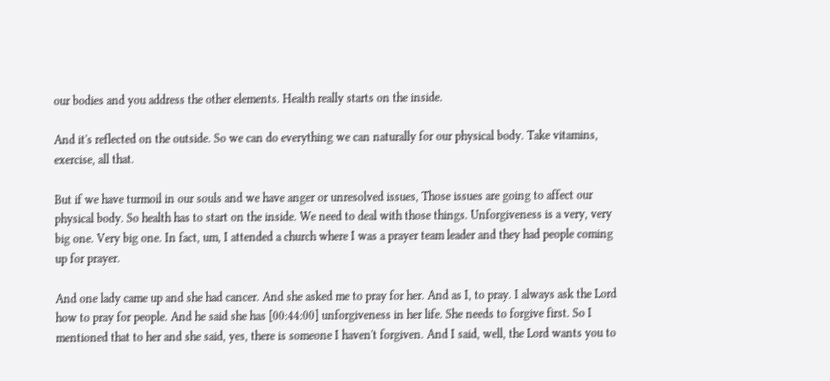our bodies and you address the other elements. Health really starts on the inside.

And it's reflected on the outside. So we can do everything we can naturally for our physical body. Take vitamins, exercise, all that.

But if we have turmoil in our souls and we have anger or unresolved issues, Those issues are going to affect our physical body. So health has to start on the inside. We need to deal with those things. Unforgiveness is a very, very big one. Very big one. In fact, um, I attended a church where I was a prayer team leader and they had people coming up for prayer.

And one lady came up and she had cancer. And she asked me to pray for her. And as I, to pray. I always ask the Lord how to pray for people. And he said she has [00:44:00] unforgiveness in her life. She needs to forgive first. So I mentioned that to her and she said, yes, there is someone I haven't forgiven. And I said, well, the Lord wants you to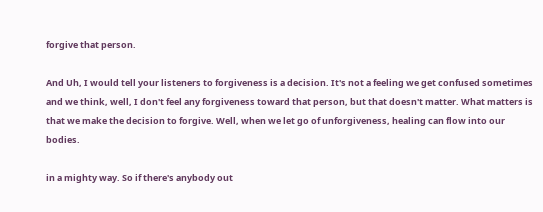forgive that person.

And Uh, I would tell your listeners to forgiveness is a decision. It's not a feeling we get confused sometimes and we think, well, I don't feel any forgiveness toward that person, but that doesn't matter. What matters is that we make the decision to forgive. Well, when we let go of unforgiveness, healing can flow into our bodies.

in a mighty way. So if there's anybody out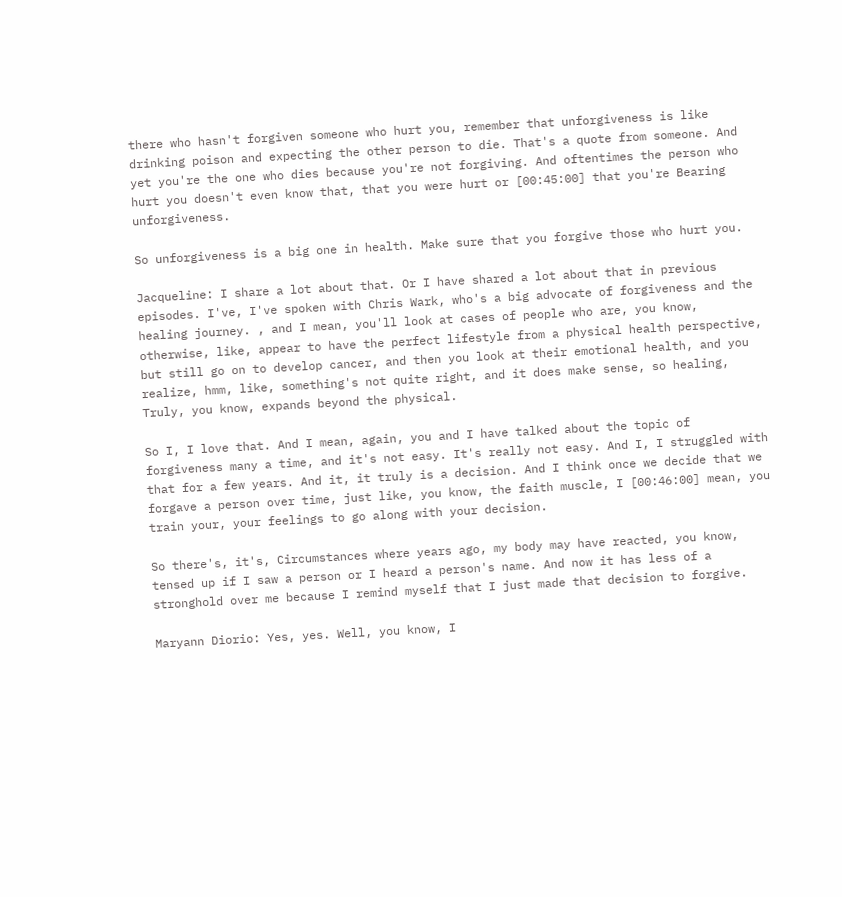there who hasn't forgiven someone who hurt you, remember that unforgiveness is like drinking poison and expecting the other person to die. That's a quote from someone. And yet you're the one who dies because you're not forgiving. And oftentimes the person who hurt you doesn't even know that, that you were hurt or [00:45:00] that you're Bearing unforgiveness.

So unforgiveness is a big one in health. Make sure that you forgive those who hurt you.

Jacqueline: I share a lot about that. Or I have shared a lot about that in previous episodes. I've, I've spoken with Chris Wark, who's a big advocate of forgiveness and the healing journey. , and I mean, you'll look at cases of people who are, you know, otherwise, like, appear to have the perfect lifestyle from a physical health perspective, but still go on to develop cancer, and then you look at their emotional health, and you realize, hmm, like, something's not quite right, and it does make sense, so healing, Truly, you know, expands beyond the physical.

So I, I love that. And I mean, again, you and I have talked about the topic of forgiveness many a time, and it's not easy. It's really not easy. And I, I struggled with that for a few years. And it, it truly is a decision. And I think once we decide that we forgave a person over time, just like, you know, the faith muscle, I [00:46:00] mean, you train your, your feelings to go along with your decision.

So there's, it's, Circumstances where years ago, my body may have reacted, you know, tensed up if I saw a person or I heard a person's name. And now it has less of a stronghold over me because I remind myself that I just made that decision to forgive.

Maryann Diorio: Yes, yes. Well, you know, I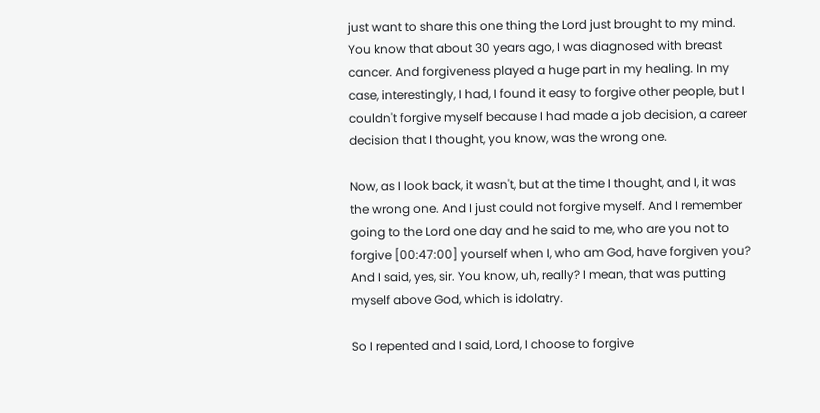just want to share this one thing the Lord just brought to my mind. You know that about 30 years ago, I was diagnosed with breast cancer. And forgiveness played a huge part in my healing. In my case, interestingly, I had, I found it easy to forgive other people, but I couldn't forgive myself because I had made a job decision, a career decision that I thought, you know, was the wrong one.

Now, as I look back, it wasn't, but at the time I thought, and I, it was the wrong one. And I just could not forgive myself. And I remember going to the Lord one day and he said to me, who are you not to forgive [00:47:00] yourself when I, who am God, have forgiven you? And I said, yes, sir. You know, uh, really? I mean, that was putting myself above God, which is idolatry.

So I repented and I said, Lord, I choose to forgive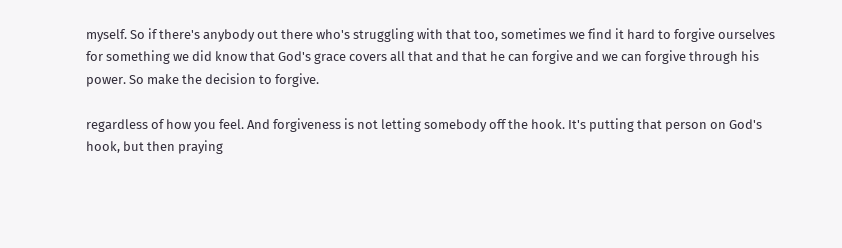myself. So if there's anybody out there who's struggling with that too, sometimes we find it hard to forgive ourselves for something we did know that God's grace covers all that and that he can forgive and we can forgive through his power. So make the decision to forgive.

regardless of how you feel. And forgiveness is not letting somebody off the hook. It's putting that person on God's hook, but then praying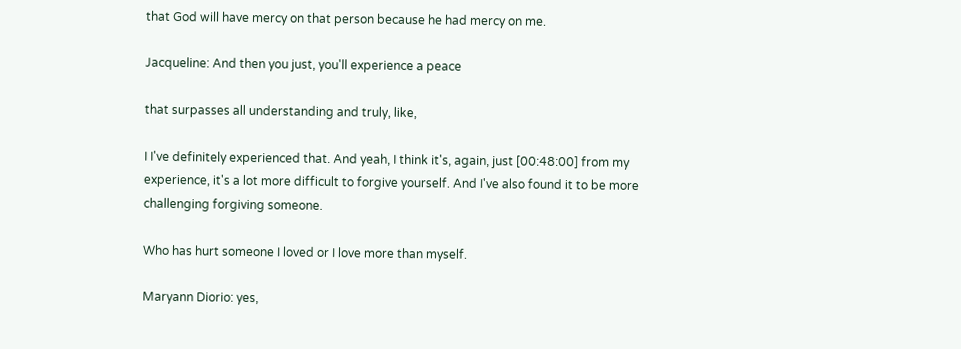that God will have mercy on that person because he had mercy on me.

Jacqueline: And then you just, you'll experience a peace

that surpasses all understanding and truly, like,

I I've definitely experienced that. And yeah, I think it's, again, just [00:48:00] from my experience, it's a lot more difficult to forgive yourself. And I've also found it to be more challenging forgiving someone.

Who has hurt someone I loved or I love more than myself.

Maryann Diorio: yes,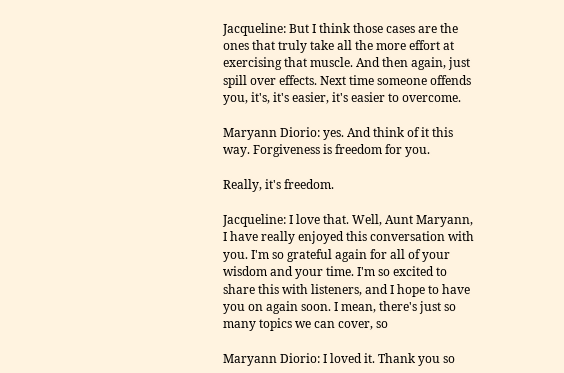Jacqueline: But I think those cases are the ones that truly take all the more effort at exercising that muscle. And then again, just spill over effects. Next time someone offends you, it's, it's easier, it's easier to overcome.

Maryann Diorio: yes. And think of it this way. Forgiveness is freedom for you.

Really, it's freedom.

Jacqueline: I love that. Well, Aunt Maryann, I have really enjoyed this conversation with you. I'm so grateful again for all of your wisdom and your time. I'm so excited to share this with listeners, and I hope to have you on again soon. I mean, there's just so many topics we can cover, so

Maryann Diorio: I loved it. Thank you so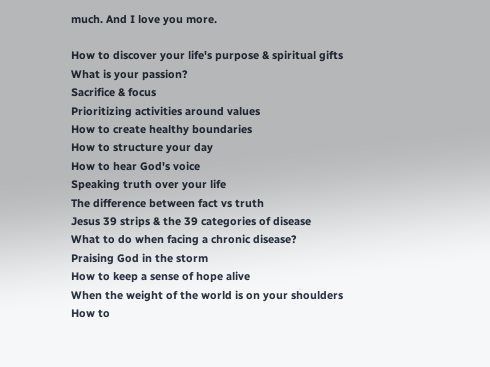much. And I love you more.

How to discover your life's purpose & spiritual gifts
What is your passion?
Sacrifice & focus
Prioritizing activities around values
How to create healthy boundaries
How to structure your day
How to hear God's voice
Speaking truth over your life
The difference between fact vs truth
Jesus 39 strips & the 39 categories of disease
What to do when facing a chronic disease?
Praising God in the storm
How to keep a sense of hope alive
When the weight of the world is on your shoulders
How to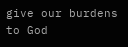give our burdens to God